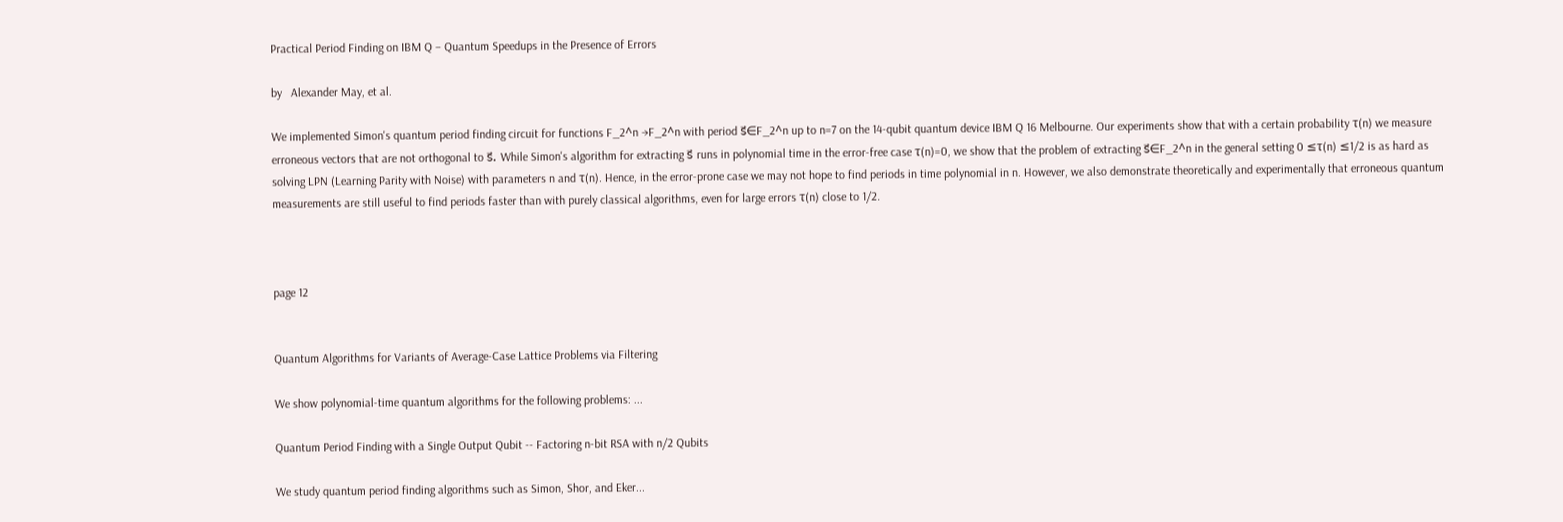Practical Period Finding on IBM Q – Quantum Speedups in the Presence of Errors

by   Alexander May, et al.

We implemented Simon's quantum period finding circuit for functions F_2^n →F_2^n with period s⃗∈F_2^n up to n=7 on the 14-qubit quantum device IBM Q 16 Melbourne. Our experiments show that with a certain probability τ(n) we measure erroneous vectors that are not orthogonal to s⃗. While Simon's algorithm for extracting s⃗ runs in polynomial time in the error-free case τ(n)=0, we show that the problem of extracting s⃗∈F_2^n in the general setting 0 ≤τ(n) ≤1/2 is as hard as solving LPN (Learning Parity with Noise) with parameters n and τ(n). Hence, in the error-prone case we may not hope to find periods in time polynomial in n. However, we also demonstrate theoretically and experimentally that erroneous quantum measurements are still useful to find periods faster than with purely classical algorithms, even for large errors τ(n) close to 1/2.



page 12


Quantum Algorithms for Variants of Average-Case Lattice Problems via Filtering

We show polynomial-time quantum algorithms for the following problems: ...

Quantum Period Finding with a Single Output Qubit -- Factoring n-bit RSA with n/2 Qubits

We study quantum period finding algorithms such as Simon, Shor, and Eker...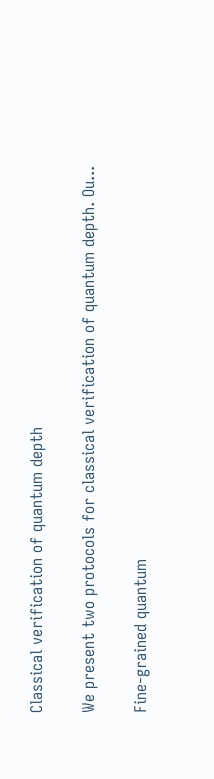Classical verification of quantum depth

We present two protocols for classical verification of quantum depth. Ou...

Fine-grained quantum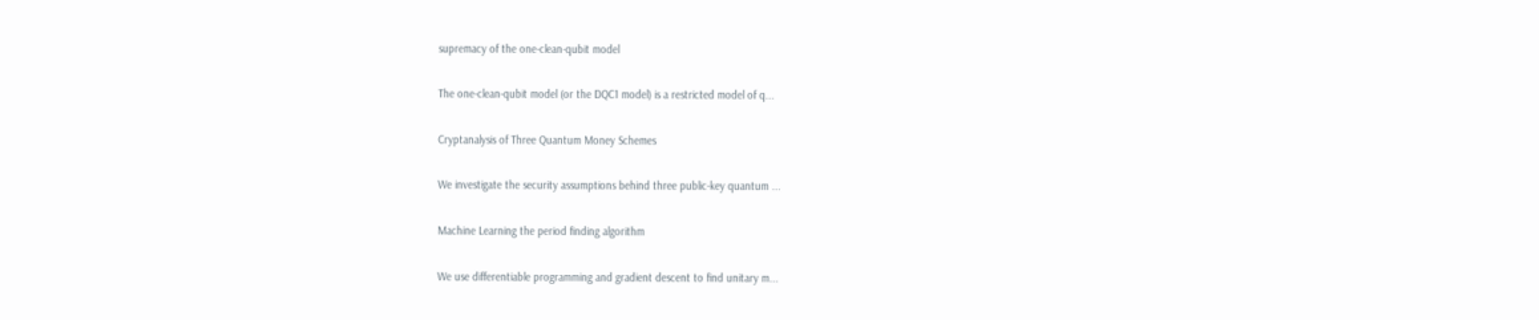supremacy of the one-clean-qubit model

The one-clean-qubit model (or the DQC1 model) is a restricted model of q...

Cryptanalysis of Three Quantum Money Schemes

We investigate the security assumptions behind three public-key quantum ...

Machine Learning the period finding algorithm

We use differentiable programming and gradient descent to find unitary m...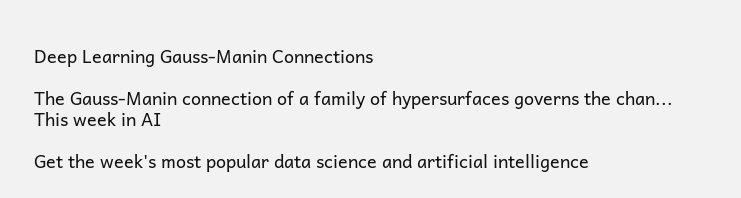Deep Learning Gauss-Manin Connections

The Gauss-Manin connection of a family of hypersurfaces governs the chan...
This week in AI

Get the week's most popular data science and artificial intelligence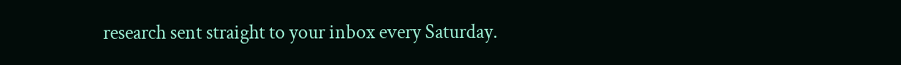research sent straight to your inbox every Saturday.